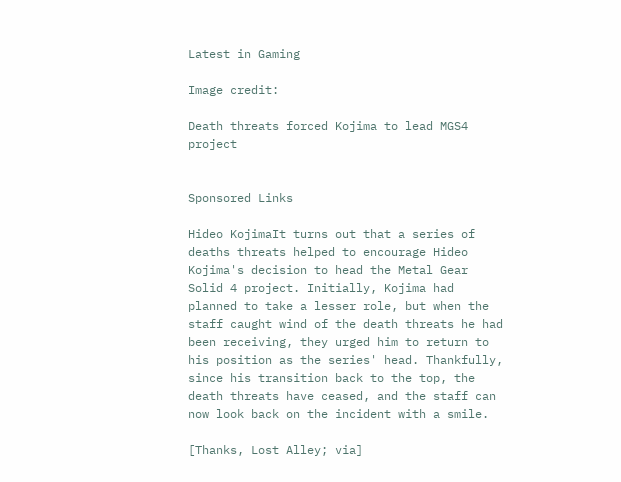Latest in Gaming

Image credit:

Death threats forced Kojima to lead MGS4 project


Sponsored Links

Hideo KojimaIt turns out that a series of deaths threats helped to encourage Hideo Kojima's decision to head the Metal Gear Solid 4 project. Initially, Kojima had planned to take a lesser role, but when the staff caught wind of the death threats he had been receiving, they urged him to return to his position as the series' head. Thankfully, since his transition back to the top, the death threats have ceased, and the staff can now look back on the incident with a smile.

[Thanks, Lost Alley; via]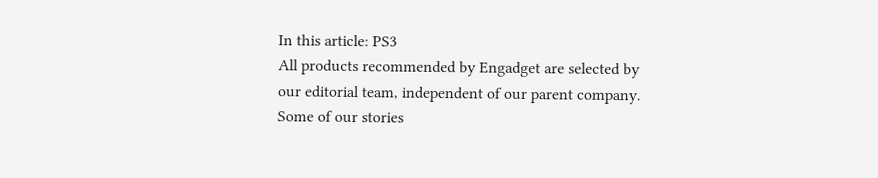In this article: PS3
All products recommended by Engadget are selected by our editorial team, independent of our parent company. Some of our stories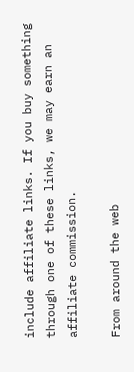include affiliate links. If you buy something through one of these links, we may earn an affiliate commission.

From around the web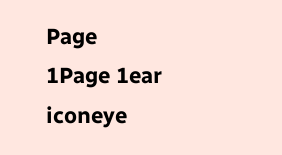Page 1Page 1ear iconeye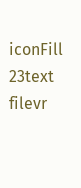iconFill 23text filevr